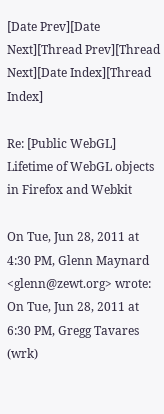[Date Prev][Date Next][Thread Prev][Thread Next][Date Index][Thread Index]

Re: [Public WebGL] Lifetime of WebGL objects in Firefox and Webkit

On Tue, Jun 28, 2011 at 4:30 PM, Glenn Maynard <glenn@zewt.org> wrote:
On Tue, Jun 28, 2011 at 6:30 PM, Gregg Tavares (wrk)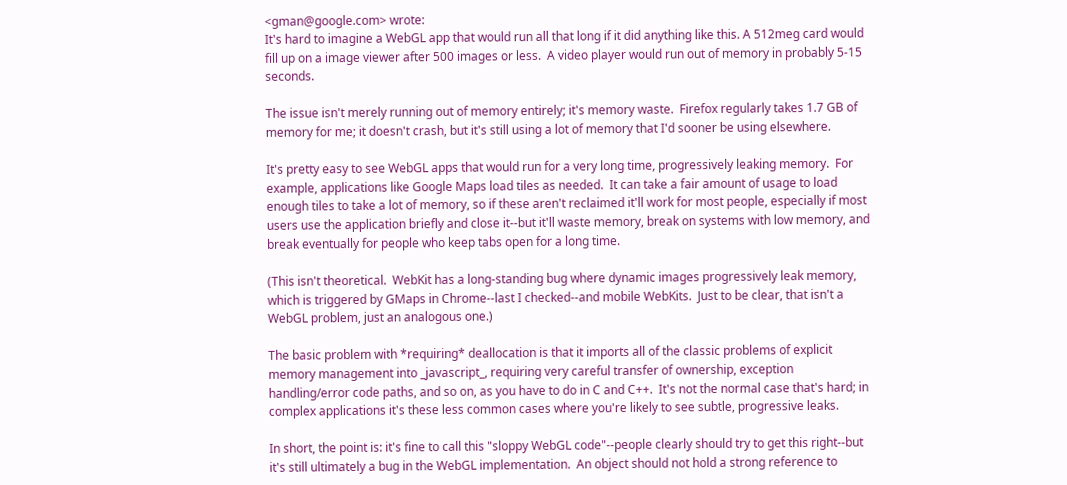<gman@google.com> wrote:
It's hard to imagine a WebGL app that would run all that long if it did anything like this. A 512meg card would fill up on a image viewer after 500 images or less.  A video player would run out of memory in probably 5-15 seconds.

The issue isn't merely running out of memory entirely; it's memory waste.  Firefox regularly takes 1.7 GB of memory for me; it doesn't crash, but it's still using a lot of memory that I'd sooner be using elsewhere.

It's pretty easy to see WebGL apps that would run for a very long time, progressively leaking memory.  For example, applications like Google Maps load tiles as needed.  It can take a fair amount of usage to load enough tiles to take a lot of memory, so if these aren't reclaimed it'll work for most people, especially if most users use the application briefly and close it--but it'll waste memory, break on systems with low memory, and break eventually for people who keep tabs open for a long time.

(This isn't theoretical.  WebKit has a long-standing bug where dynamic images progressively leak memory, which is triggered by GMaps in Chrome--last I checked--and mobile WebKits.  Just to be clear, that isn't a WebGL problem, just an analogous one.)

The basic problem with *requiring* deallocation is that it imports all of the classic problems of explicit memory management into _javascript_, requiring very careful transfer of ownership, exception handling/error code paths, and so on, as you have to do in C and C++.  It's not the normal case that's hard; in complex applications it's these less common cases where you're likely to see subtle, progressive leaks.

In short, the point is: it's fine to call this "sloppy WebGL code"--people clearly should try to get this right--but it's still ultimately a bug in the WebGL implementation.  An object should not hold a strong reference to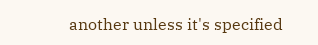another unless it's specified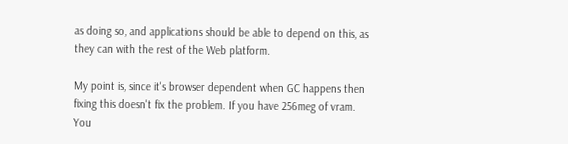as doing so, and applications should be able to depend on this, as they can with the rest of the Web platform.

My point is, since it's browser dependent when GC happens then fixing this doesn't fix the problem. If you have 256meg of vram. You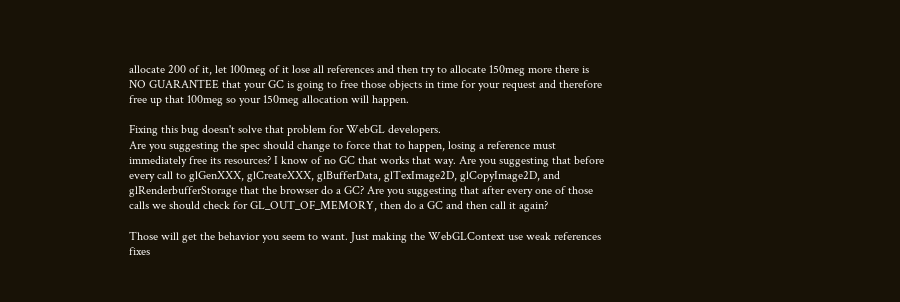allocate 200 of it, let 100meg of it lose all references and then try to allocate 150meg more there is NO GUARANTEE that your GC is going to free those objects in time for your request and therefore free up that 100meg so your 150meg allocation will happen.

Fixing this bug doesn't solve that problem for WebGL developers.
Are you suggesting the spec should change to force that to happen, losing a reference must immediately free its resources? I know of no GC that works that way. Are you suggesting that before every call to glGenXXX, glCreateXXX, glBufferData, glTexImage2D, glCopyImage2D, and glRenderbufferStorage that the browser do a GC? Are you suggesting that after every one of those calls we should check for GL_OUT_OF_MEMORY, then do a GC and then call it again?

Those will get the behavior you seem to want. Just making the WebGLContext use weak references fixes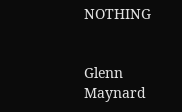NOTHING


Glenn Maynard